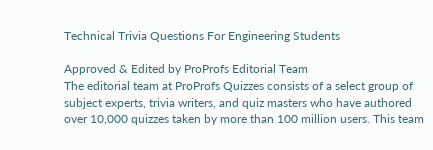Technical Trivia Questions For Engineering Students

Approved & Edited by ProProfs Editorial Team
The editorial team at ProProfs Quizzes consists of a select group of subject experts, trivia writers, and quiz masters who have authored over 10,000 quizzes taken by more than 100 million users. This team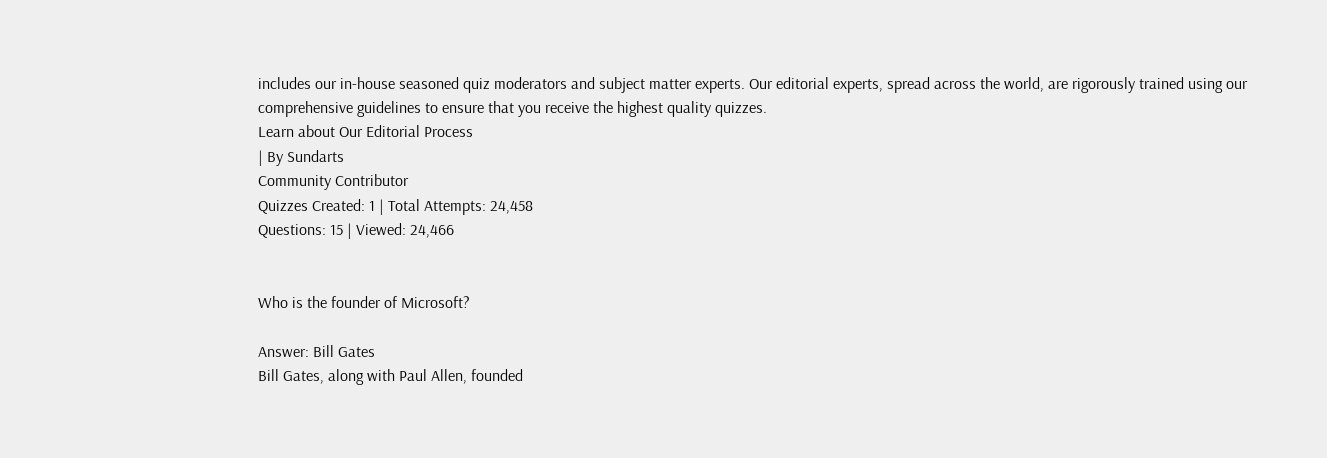includes our in-house seasoned quiz moderators and subject matter experts. Our editorial experts, spread across the world, are rigorously trained using our comprehensive guidelines to ensure that you receive the highest quality quizzes.
Learn about Our Editorial Process
| By Sundarts
Community Contributor
Quizzes Created: 1 | Total Attempts: 24,458
Questions: 15 | Viewed: 24,466


Who is the founder of Microsoft?

Answer: Bill Gates
Bill Gates, along with Paul Allen, founded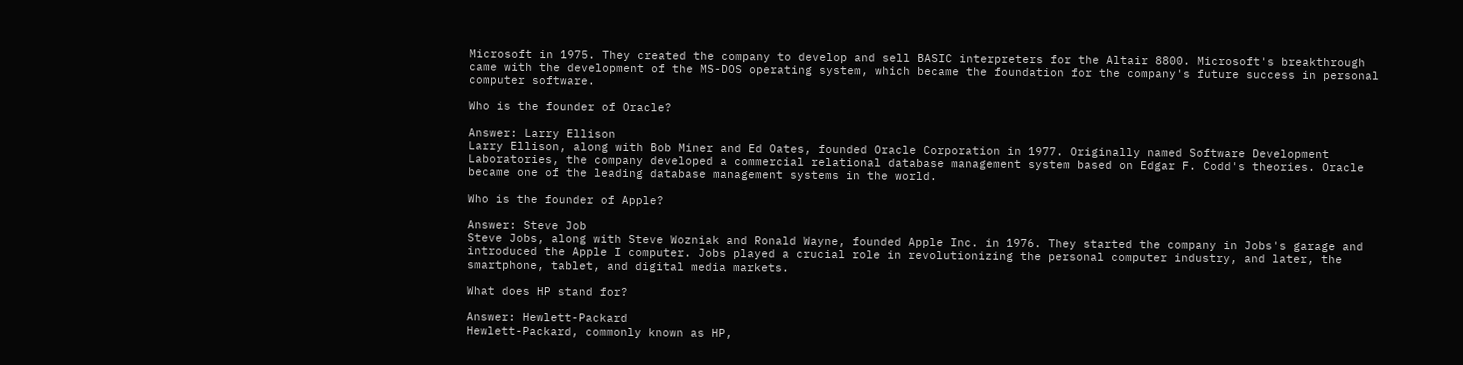Microsoft in 1975. They created the company to develop and sell BASIC interpreters for the Altair 8800. Microsoft's breakthrough came with the development of the MS-DOS operating system, which became the foundation for the company's future success in personal computer software.

Who is the founder of Oracle?

Answer: Larry Ellison
Larry Ellison, along with Bob Miner and Ed Oates, founded Oracle Corporation in 1977. Originally named Software Development Laboratories, the company developed a commercial relational database management system based on Edgar F. Codd's theories. Oracle became one of the leading database management systems in the world.

Who is the founder of Apple?

Answer: Steve Job
Steve Jobs, along with Steve Wozniak and Ronald Wayne, founded Apple Inc. in 1976. They started the company in Jobs's garage and introduced the Apple I computer. Jobs played a crucial role in revolutionizing the personal computer industry, and later, the smartphone, tablet, and digital media markets.

What does HP stand for?

Answer: Hewlett-Packard
Hewlett-Packard, commonly known as HP,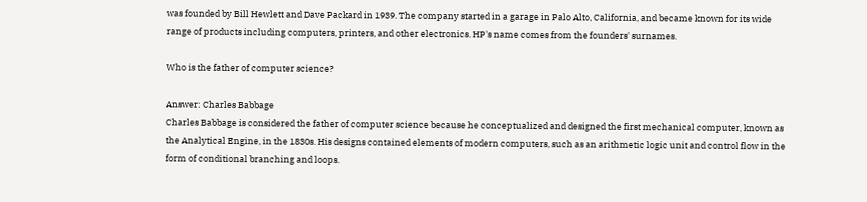was founded by Bill Hewlett and Dave Packard in 1939. The company started in a garage in Palo Alto, California, and became known for its wide range of products including computers, printers, and other electronics. HP's name comes from the founders' surnames.

Who is the father of computer science?

Answer: Charles Babbage
Charles Babbage is considered the father of computer science because he conceptualized and designed the first mechanical computer, known as the Analytical Engine, in the 1830s. His designs contained elements of modern computers, such as an arithmetic logic unit and control flow in the form of conditional branching and loops.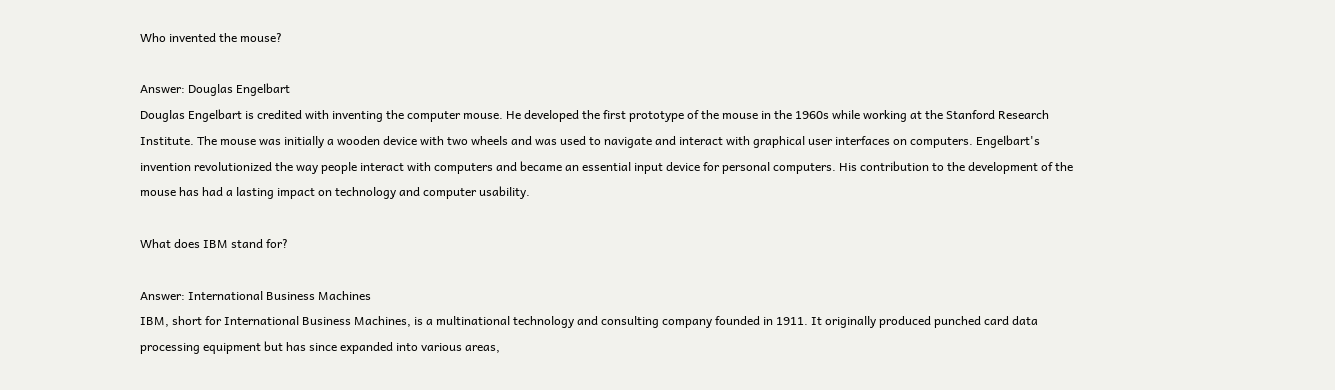Who invented the mouse?

Answer: Douglas Engelbart
Douglas Engelbart is credited with inventing the computer mouse. He developed the first prototype of the mouse in the 1960s while working at the Stanford Research Institute. The mouse was initially a wooden device with two wheels and was used to navigate and interact with graphical user interfaces on computers. Engelbart's invention revolutionized the way people interact with computers and became an essential input device for personal computers. His contribution to the development of the mouse has had a lasting impact on technology and computer usability.

What does IBM stand for?

Answer: International Business Machines
IBM, short for International Business Machines, is a multinational technology and consulting company founded in 1911. It originally produced punched card data processing equipment but has since expanded into various areas,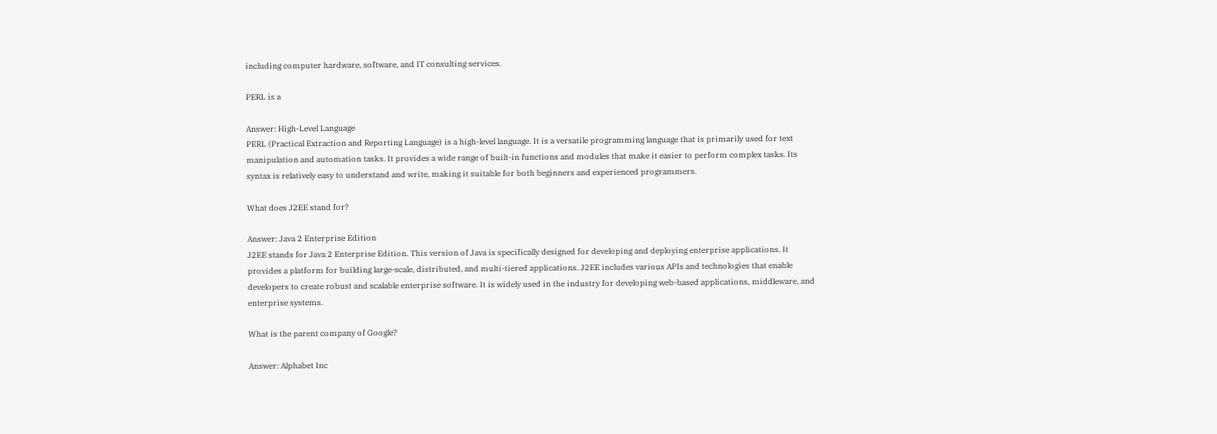including computer hardware, software, and IT consulting services.

PERL is a

Answer: High-Level Language
PERL (Practical Extraction and Reporting Language) is a high-level language. It is a versatile programming language that is primarily used for text manipulation and automation tasks. It provides a wide range of built-in functions and modules that make it easier to perform complex tasks. Its syntax is relatively easy to understand and write, making it suitable for both beginners and experienced programmers.

What does J2EE stand for?

Answer: Java 2 Enterprise Edition
J2EE stands for Java 2 Enterprise Edition. This version of Java is specifically designed for developing and deploying enterprise applications. It provides a platform for building large-scale, distributed, and multi-tiered applications. J2EE includes various APIs and technologies that enable developers to create robust and scalable enterprise software. It is widely used in the industry for developing web-based applications, middleware, and enterprise systems.

What is the parent company of Google?

Answer: Alphabet Inc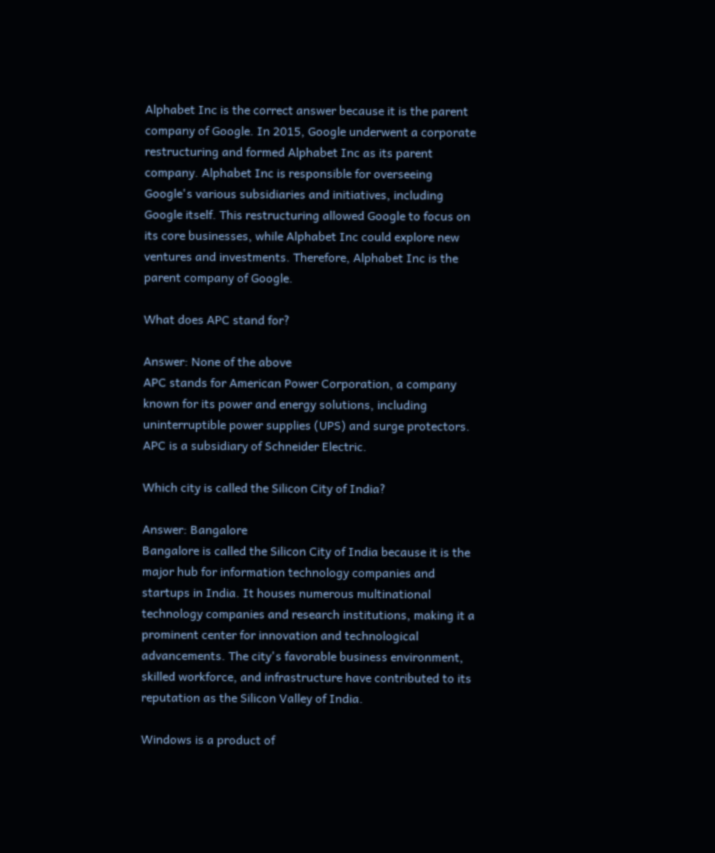Alphabet Inc is the correct answer because it is the parent company of Google. In 2015, Google underwent a corporate restructuring and formed Alphabet Inc as its parent company. Alphabet Inc is responsible for overseeing Google's various subsidiaries and initiatives, including Google itself. This restructuring allowed Google to focus on its core businesses, while Alphabet Inc could explore new ventures and investments. Therefore, Alphabet Inc is the parent company of Google.

What does APC stand for?

Answer: None of the above
APC stands for American Power Corporation, a company known for its power and energy solutions, including uninterruptible power supplies (UPS) and surge protectors. APC is a subsidiary of Schneider Electric.

Which city is called the Silicon City of India?

Answer: Bangalore
Bangalore is called the Silicon City of India because it is the major hub for information technology companies and startups in India. It houses numerous multinational technology companies and research institutions, making it a prominent center for innovation and technological advancements. The city's favorable business environment, skilled workforce, and infrastructure have contributed to its reputation as the Silicon Valley of India.

Windows is a product of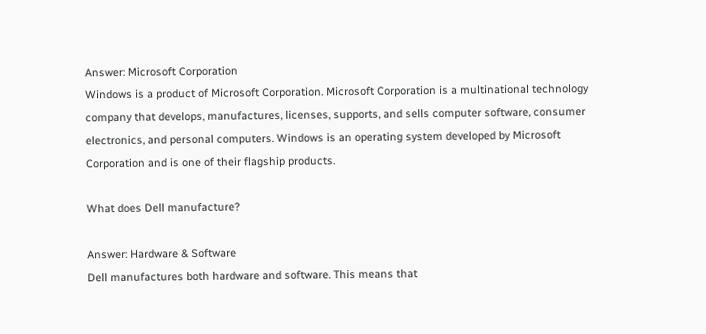Answer: Microsoft Corporation
Windows is a product of Microsoft Corporation. Microsoft Corporation is a multinational technology company that develops, manufactures, licenses, supports, and sells computer software, consumer electronics, and personal computers. Windows is an operating system developed by Microsoft Corporation and is one of their flagship products.

What does Dell manufacture?

Answer: Hardware & Software
Dell manufactures both hardware and software. This means that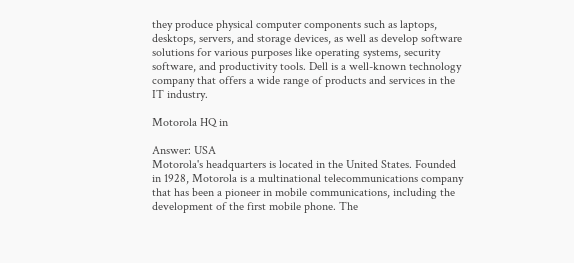they produce physical computer components such as laptops, desktops, servers, and storage devices, as well as develop software solutions for various purposes like operating systems, security software, and productivity tools. Dell is a well-known technology company that offers a wide range of products and services in the IT industry.

Motorola HQ in

Answer: USA
Motorola's headquarters is located in the United States. Founded in 1928, Motorola is a multinational telecommunications company that has been a pioneer in mobile communications, including the development of the first mobile phone. The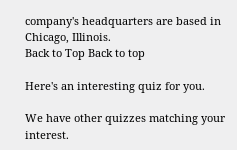company's headquarters are based in Chicago, Illinois.
Back to Top Back to top

Here's an interesting quiz for you.

We have other quizzes matching your interest.